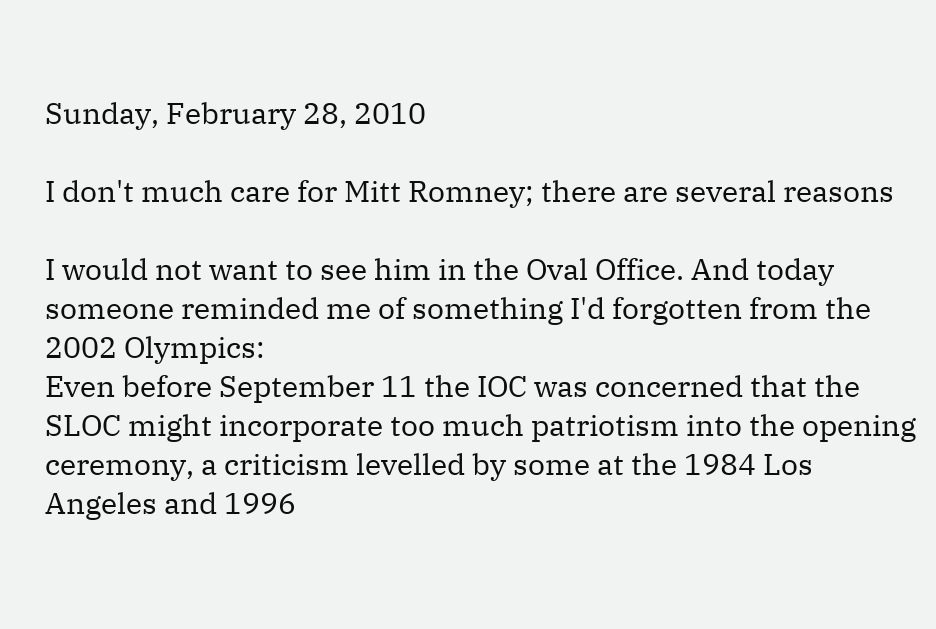Sunday, February 28, 2010

I don't much care for Mitt Romney; there are several reasons

I would not want to see him in the Oval Office. And today someone reminded me of something I'd forgotten from the 2002 Olympics:
Even before September 11 the IOC was concerned that the SLOC might incorporate too much patriotism into the opening ceremony, a criticism levelled by some at the 1984 Los Angeles and 1996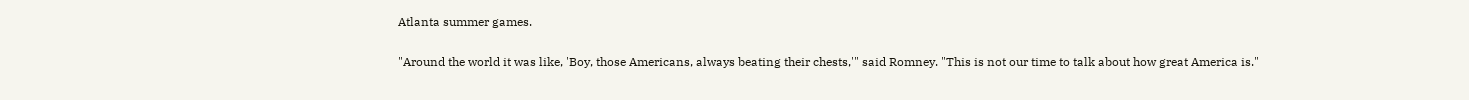Atlanta summer games.

"Around the world it was like, 'Boy, those Americans, always beating their chests,'" said Romney. "This is not our time to talk about how great America is."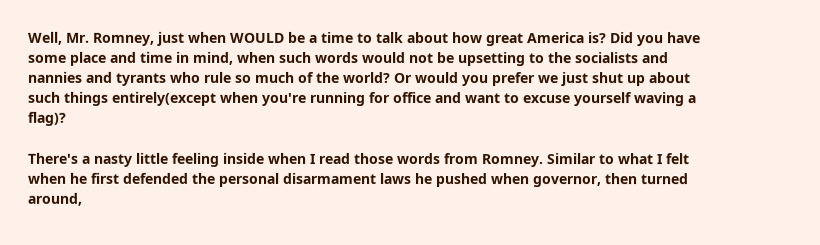Well, Mr. Romney, just when WOULD be a time to talk about how great America is? Did you have some place and time in mind, when such words would not be upsetting to the socialists and nannies and tyrants who rule so much of the world? Or would you prefer we just shut up about such things entirely(except when you're running for office and want to excuse yourself waving a flag)?

There's a nasty little feeling inside when I read those words from Romney. Similar to what I felt when he first defended the personal disarmament laws he pushed when governor, then turned around,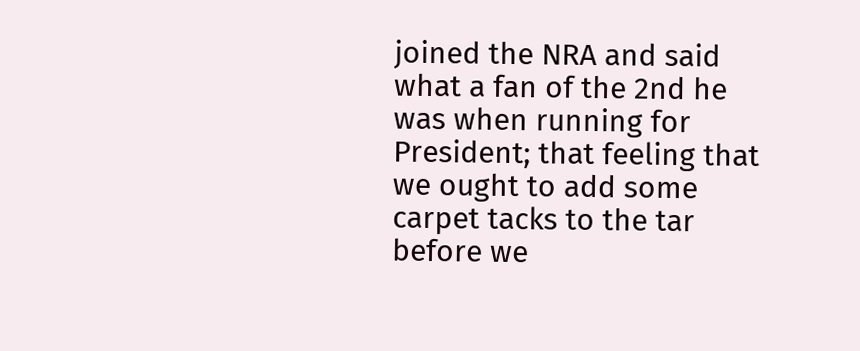joined the NRA and said what a fan of the 2nd he was when running for President; that feeling that we ought to add some carpet tacks to the tar before we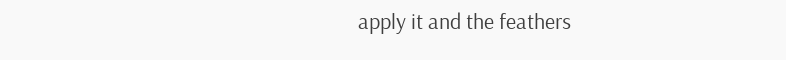apply it and the feathers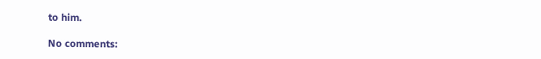to him.

No comments: